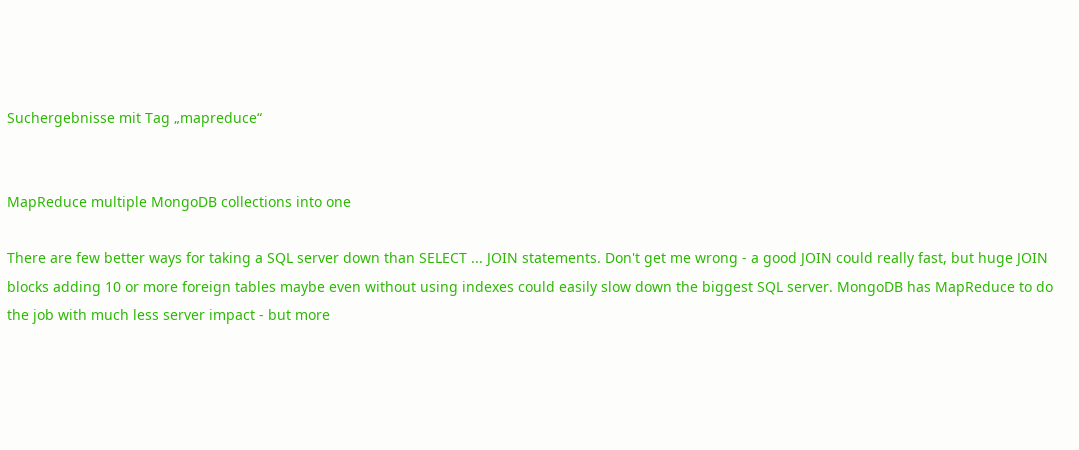Suchergebnisse mit Tag „mapreduce“


MapReduce multiple MongoDB collections into one

There are few better ways for taking a SQL server down than SELECT ... JOIN statements. Don't get me wrong - a good JOIN could really fast, but huge JOIN blocks adding 10 or more foreign tables maybe even without using indexes could easily slow down the biggest SQL server. MongoDB has MapReduce to do the job with much less server impact - but more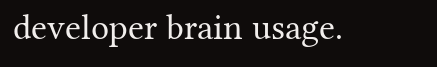developer brain usage.